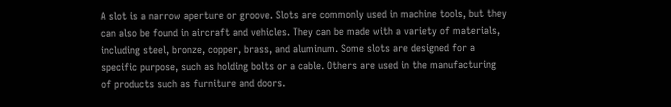A slot is a narrow aperture or groove. Slots are commonly used in machine tools, but they can also be found in aircraft and vehicles. They can be made with a variety of materials, including steel, bronze, copper, brass, and aluminum. Some slots are designed for a specific purpose, such as holding bolts or a cable. Others are used in the manufacturing of products such as furniture and doors.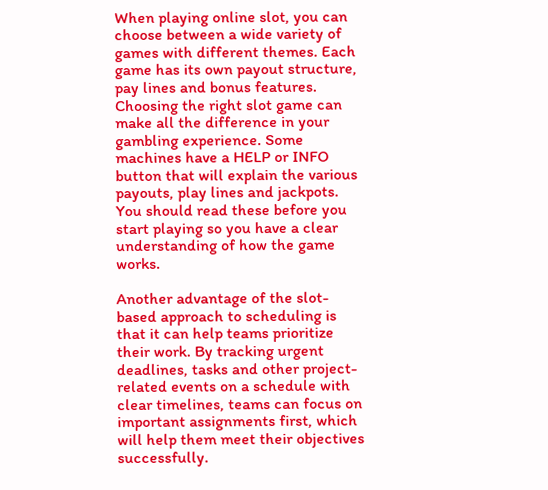When playing online slot, you can choose between a wide variety of games with different themes. Each game has its own payout structure, pay lines and bonus features. Choosing the right slot game can make all the difference in your gambling experience. Some machines have a HELP or INFO button that will explain the various payouts, play lines and jackpots. You should read these before you start playing so you have a clear understanding of how the game works.

Another advantage of the slot-based approach to scheduling is that it can help teams prioritize their work. By tracking urgent deadlines, tasks and other project-related events on a schedule with clear timelines, teams can focus on important assignments first, which will help them meet their objectives successfully.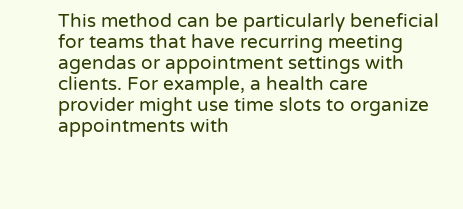This method can be particularly beneficial for teams that have recurring meeting agendas or appointment settings with clients. For example, a health care provider might use time slots to organize appointments with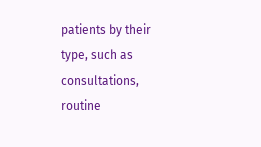patients by their type, such as consultations, routine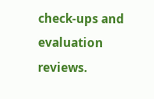check-ups and evaluation reviews.